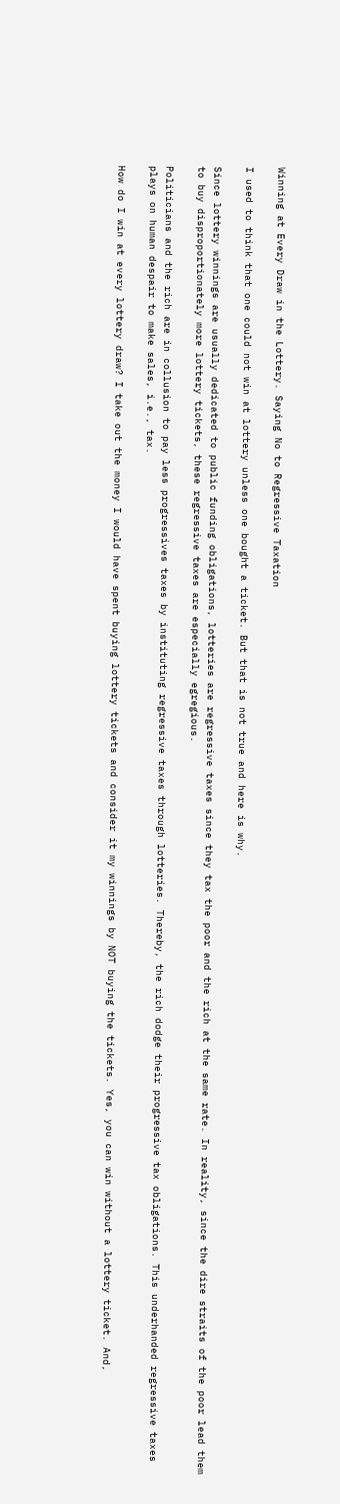Winning at Every Draw in the Lottery. Saying No to Regressive Taxation

I used to think that one could not win at lottery unless one bought a ticket. But that is not true and here is why.

Since lottery winnings are usually dedicated to public funding obligations, lotteries are regressive taxes since they tax the poor and the rich at the same rate. In reality, since the dire straits of the poor lead them to buy disproportionately more lottery tickets, these regressive taxes are especially egregious.

Politicians and the rich are in collusion to pay less progressives taxes by instituting regressive taxes through lotteries. Thereby, the rich dodge their progressive tax obligations. This underhanded regressive taxes plays on human despair to make sales, i.e., tax.

How do I win at every lottery draw? I take out the money I would have spent buying lottery tickets and consider it my winnings by NOT buying the tickets. Yes, you can win without a lottery ticket. And,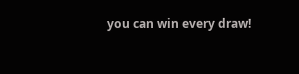you can win every draw!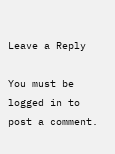Leave a Reply

You must be logged in to post a comment.